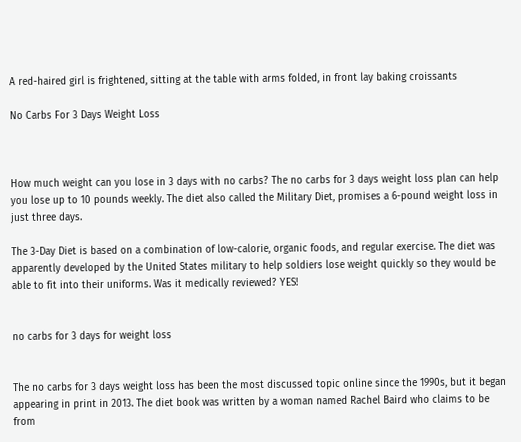A red-haired girl is frightened, sitting at the table with arms folded, in front lay baking croissants

No Carbs For 3 Days Weight Loss



How much weight can you lose in 3 days with no carbs? The no carbs for 3 days weight loss plan can help you lose up to 10 pounds weekly. The diet also called the Military Diet, promises a 6-pound weight loss in just three days.

The 3-Day Diet is based on a combination of low-calorie, organic foods, and regular exercise. The diet was apparently developed by the United States military to help soldiers lose weight quickly so they would be able to fit into their uniforms. Was it medically reviewed? YES!


no carbs for 3 days for weight loss


The no carbs for 3 days weight loss has been the most discussed topic online since the 1990s, but it began appearing in print in 2013. The diet book was written by a woman named Rachel Baird who claims to be from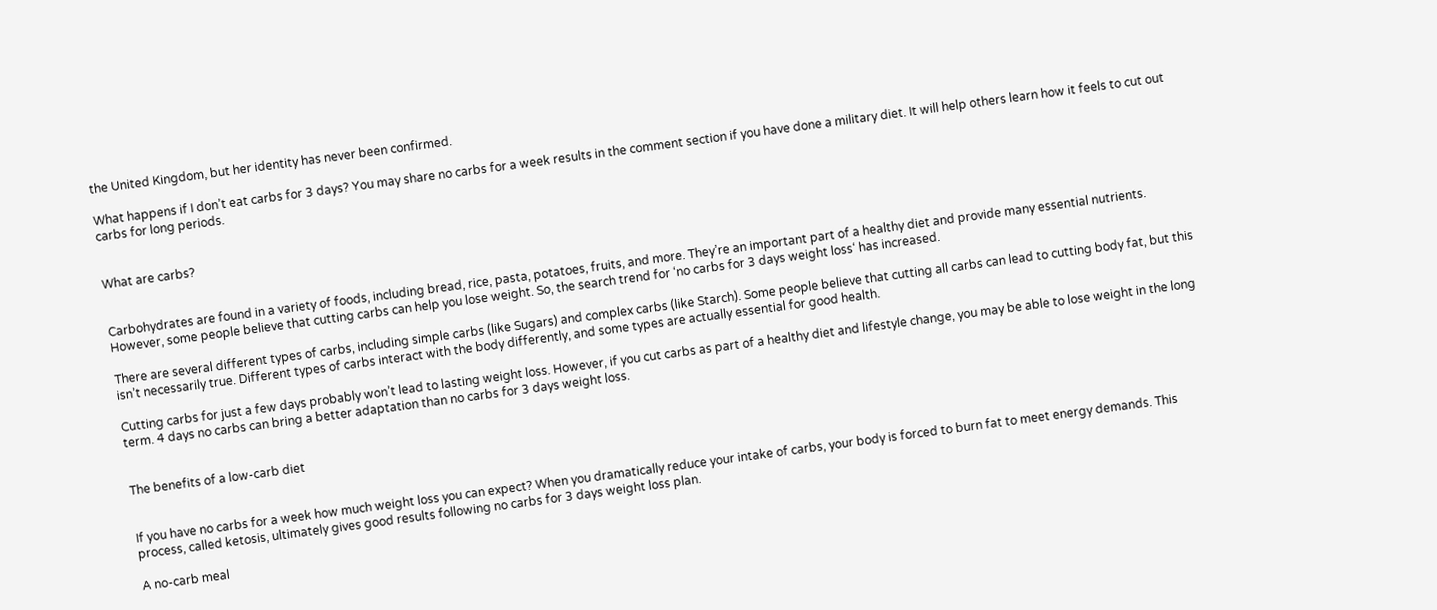the United Kingdom, but her identity has never been confirmed.

What happens if I don’t eat carbs for 3 days? You may share no carbs for a week results in the comment section if you have done a military diet. It will help others learn how it feels to cut out carbs for long periods.


What are carbs?


Carbohydrates are found in a variety of foods, including bread, rice, pasta, potatoes, fruits, and more. They’re an important part of a healthy diet and provide many essential nutrients. However, some people believe that cutting carbs can help you lose weight. So, the search trend for ‘no carbs for 3 days weight loss‘ has increased.

There are several different types of carbs, including simple carbs (like Sugars) and complex carbs (like Starch). Some people believe that cutting all carbs can lead to cutting body fat, but this isn’t necessarily true. Different types of carbs interact with the body differently, and some types are actually essential for good health.

Cutting carbs for just a few days probably won’t lead to lasting weight loss. However, if you cut carbs as part of a healthy diet and lifestyle change, you may be able to lose weight in the long term. 4 days no carbs can bring a better adaptation than no carbs for 3 days weight loss.


The benefits of a low-carb diet


If you have no carbs for a week how much weight loss you can expect? When you dramatically reduce your intake of carbs, your body is forced to burn fat to meet energy demands. This process, called ketosis, ultimately gives good results following no carbs for 3 days weight loss plan.

A no-carb meal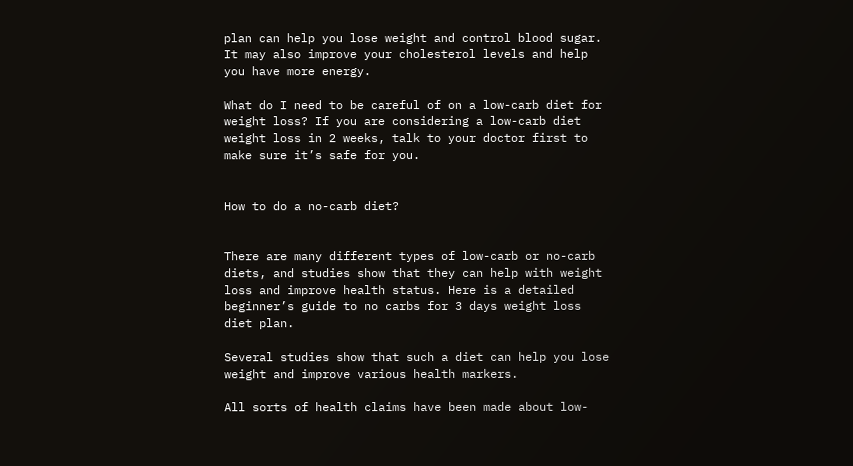plan can help you lose weight and control blood sugar. It may also improve your cholesterol levels and help you have more energy.

What do I need to be careful of on a low-carb diet for weight loss? If you are considering a low-carb diet weight loss in 2 weeks, talk to your doctor first to make sure it’s safe for you.


How to do a no-carb diet?


There are many different types of low-carb or no-carb diets, and studies show that they can help with weight loss and improve health status. Here is a detailed beginner’s guide to no carbs for 3 days weight loss diet plan.

Several studies show that such a diet can help you lose weight and improve various health markers.

All sorts of health claims have been made about low-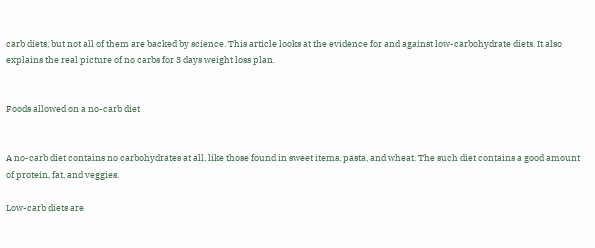carb diets, but not all of them are backed by science. This article looks at the evidence for and against low-carbohydrate diets. It also explains the real picture of no carbs for 3 days weight loss plan.


Foods allowed on a no-carb diet


A no-carb diet contains no carbohydrates at all, like those found in sweet items, pasta, and wheat. The such diet contains a good amount of protein, fat, and veggies.

Low-carb diets are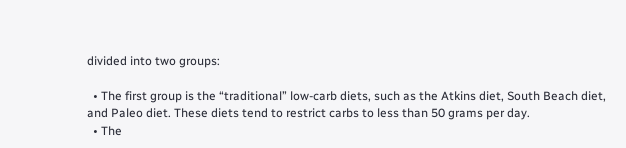divided into two groups:

  • The first group is the “traditional” low-carb diets, such as the Atkins diet, South Beach diet, and Paleo diet. These diets tend to restrict carbs to less than 50 grams per day.
  • The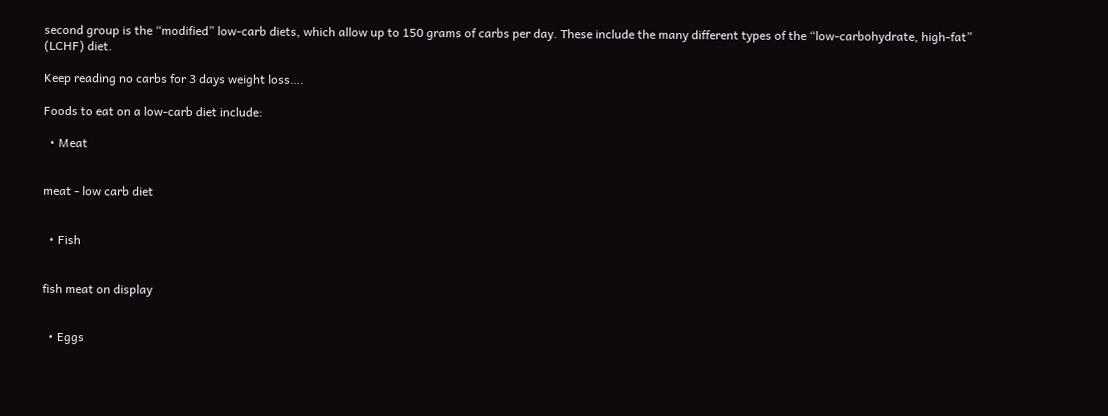second group is the “modified” low-carb diets, which allow up to 150 grams of carbs per day. These include the many different types of the “low-carbohydrate, high-fat” (LCHF) diet.

Keep reading no carbs for 3 days weight loss….

Foods to eat on a low-carb diet include:

  • Meat


meat - low carb diet


  • Fish


fish meat on display


  • Eggs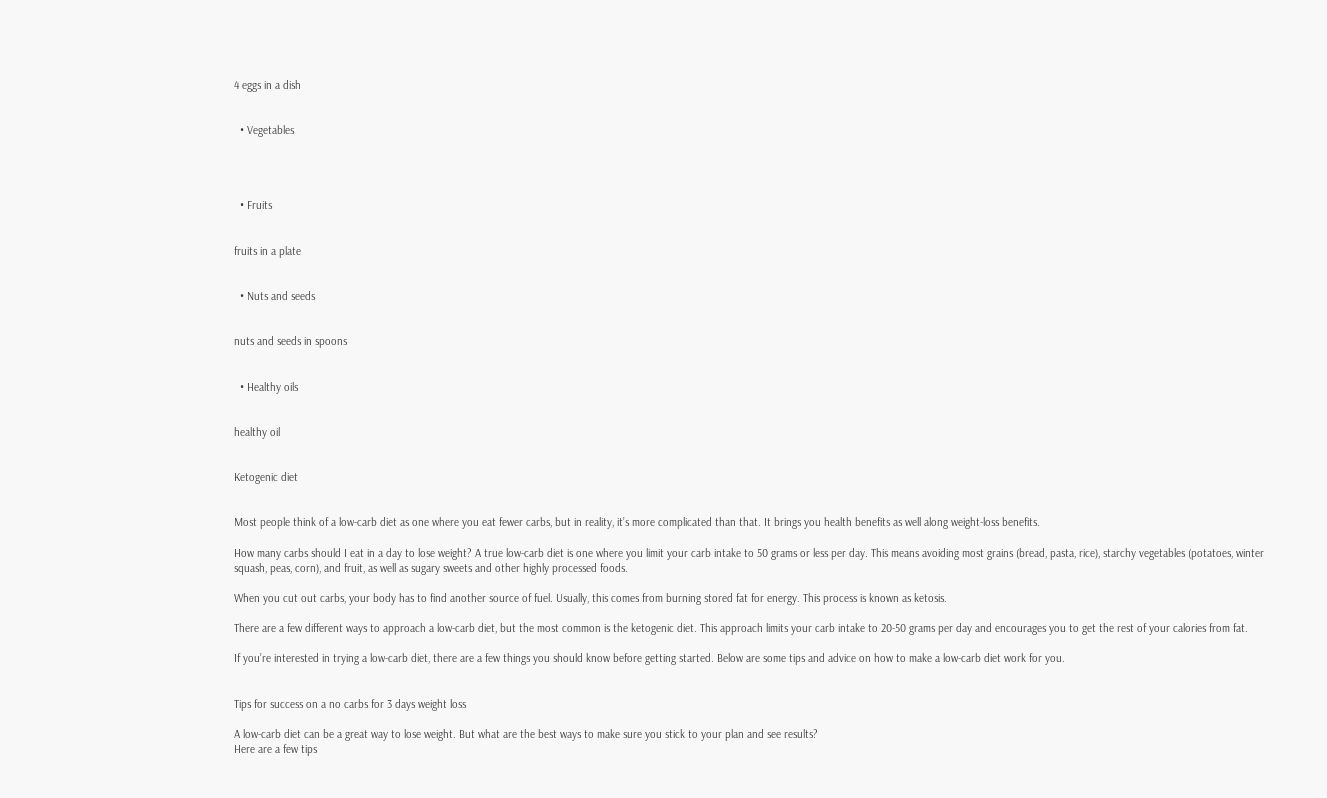4 eggs in a dish


  • Vegetables




  • Fruits


fruits in a plate


  • Nuts and seeds


nuts and seeds in spoons


  • Healthy oils


healthy oil


Ketogenic diet


Most people think of a low-carb diet as one where you eat fewer carbs, but in reality, it’s more complicated than that. It brings you health benefits as well along weight-loss benefits.

How many carbs should I eat in a day to lose weight? A true low-carb diet is one where you limit your carb intake to 50 grams or less per day. This means avoiding most grains (bread, pasta, rice), starchy vegetables (potatoes, winter squash, peas, corn), and fruit, as well as sugary sweets and other highly processed foods.

When you cut out carbs, your body has to find another source of fuel. Usually, this comes from burning stored fat for energy. This process is known as ketosis.

There are a few different ways to approach a low-carb diet, but the most common is the ketogenic diet. This approach limits your carb intake to 20-50 grams per day and encourages you to get the rest of your calories from fat.

If you’re interested in trying a low-carb diet, there are a few things you should know before getting started. Below are some tips and advice on how to make a low-carb diet work for you.


Tips for success on a no carbs for 3 days weight loss

A low-carb diet can be a great way to lose weight. But what are the best ways to make sure you stick to your plan and see results?
Here are a few tips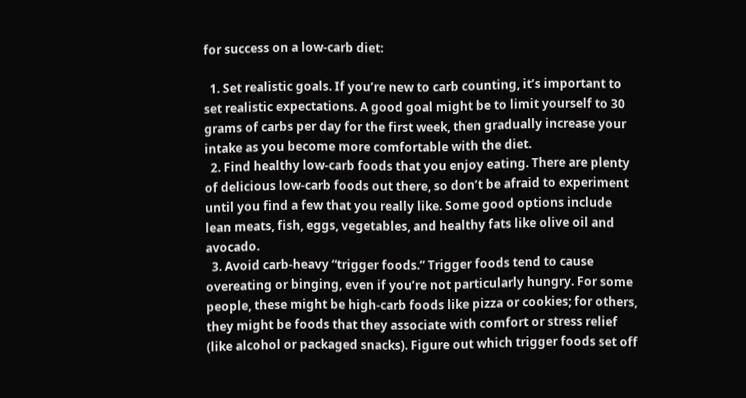for success on a low-carb diet:

  1. Set realistic goals. If you’re new to carb counting, it’s important to set realistic expectations. A good goal might be to limit yourself to 30 grams of carbs per day for the first week, then gradually increase your intake as you become more comfortable with the diet.
  2. Find healthy low-carb foods that you enjoy eating. There are plenty of delicious low-carb foods out there, so don’t be afraid to experiment until you find a few that you really like. Some good options include lean meats, fish, eggs, vegetables, and healthy fats like olive oil and avocado.
  3. Avoid carb-heavy “trigger foods.” Trigger foods tend to cause overeating or binging, even if you’re not particularly hungry. For some people, these might be high-carb foods like pizza or cookies; for others, they might be foods that they associate with comfort or stress relief (like alcohol or packaged snacks). Figure out which trigger foods set off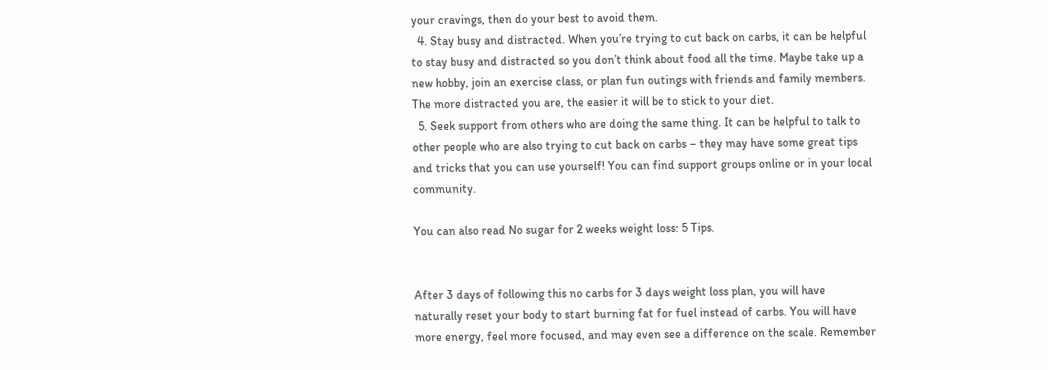your cravings, then do your best to avoid them.
  4. Stay busy and distracted. When you’re trying to cut back on carbs, it can be helpful to stay busy and distracted so you don’t think about food all the time. Maybe take up a new hobby, join an exercise class, or plan fun outings with friends and family members. The more distracted you are, the easier it will be to stick to your diet.
  5. Seek support from others who are doing the same thing. It can be helpful to talk to other people who are also trying to cut back on carbs – they may have some great tips and tricks that you can use yourself! You can find support groups online or in your local community.

You can also read No sugar for 2 weeks weight loss: 5 Tips.


After 3 days of following this no carbs for 3 days weight loss plan, you will have naturally reset your body to start burning fat for fuel instead of carbs. You will have more energy, feel more focused, and may even see a difference on the scale. Remember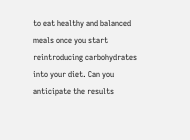to eat healthy and balanced meals once you start reintroducing carbohydrates into your diet. Can you anticipate the results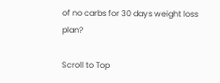of no carbs for 30 days weight loss plan?

Scroll to Top